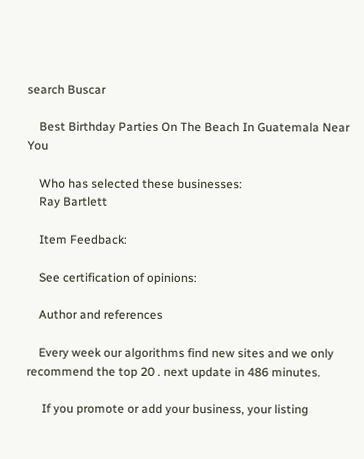search Buscar

    Best Birthday Parties On The Beach In Guatemala Near You

    Who has selected these businesses:
    Ray Bartlett

    Item Feedback:

    See certification of opinions:

    Author and references

    Every week our algorithms find new sites and we only recommend the top 20 . next update in 486 minutes.

     If you promote or add your business, your listing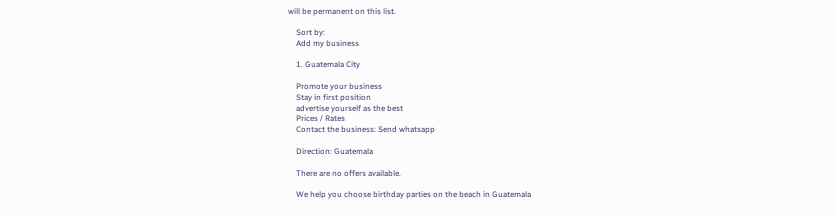will be permanent on this list.

    Sort by:
    Add my business

    1. Guatemala City

    Promote your business
    Stay in first position
    advertise yourself as the best
    Prices / Rates
    Contact the business: Send whatsapp

    Direction: Guatemala

    There are no offers available.

    We help you choose birthday parties on the beach in Guatemala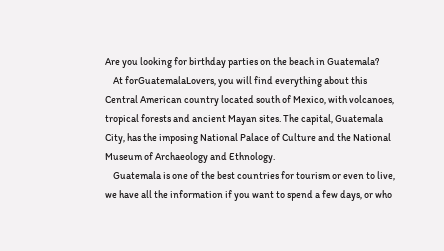Are you looking for birthday parties on the beach in Guatemala?
    At forGuatemalaLovers, you will find everything about this Central American country located south of Mexico, with volcanoes, tropical forests and ancient Mayan sites. The capital, Guatemala City, has the imposing National Palace of Culture and the National Museum of Archaeology and Ethnology.
    Guatemala is one of the best countries for tourism or even to live, we have all the information if you want to spend a few days, or who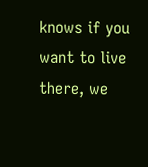knows if you want to live there, we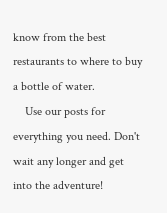know from the best restaurants to where to buy a bottle of water.
    Use our posts for everything you need. Don't wait any longer and get into the adventure!